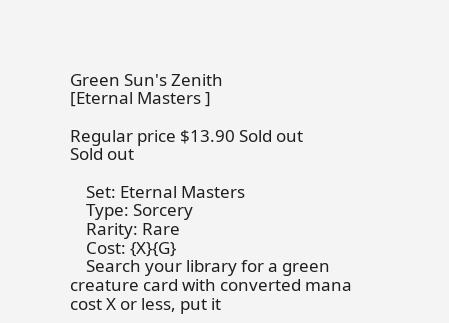Green Sun's Zenith
[Eternal Masters ]

Regular price $13.90 Sold out
Sold out

    Set: Eternal Masters
    Type: Sorcery
    Rarity: Rare
    Cost: {X}{G}
    Search your library for a green creature card with converted mana cost X or less, put it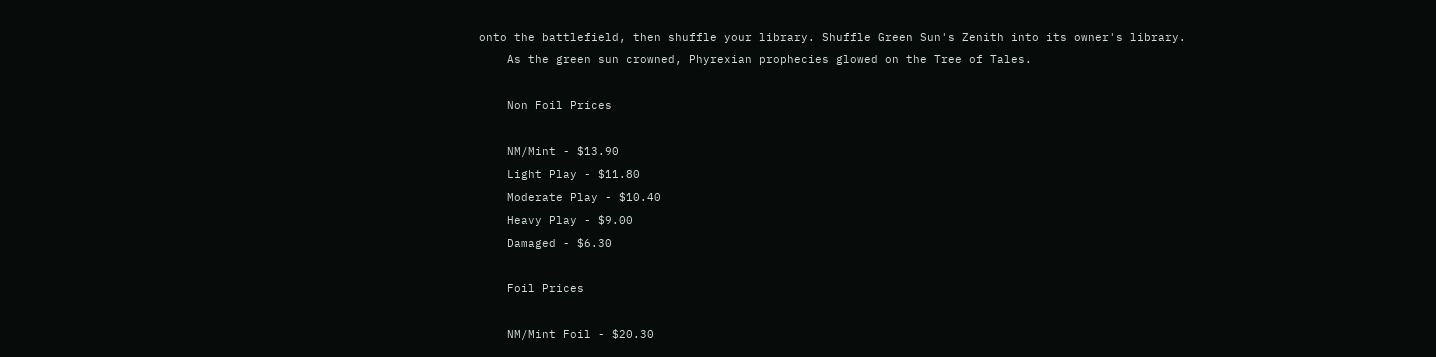onto the battlefield, then shuffle your library. Shuffle Green Sun's Zenith into its owner's library.
    As the green sun crowned, Phyrexian prophecies glowed on the Tree of Tales.

    Non Foil Prices

    NM/Mint - $13.90
    Light Play - $11.80
    Moderate Play - $10.40
    Heavy Play - $9.00
    Damaged - $6.30

    Foil Prices

    NM/Mint Foil - $20.30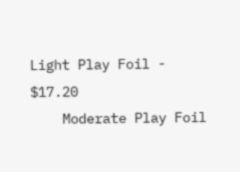Light Play Foil - $17.20
    Moderate Play Foil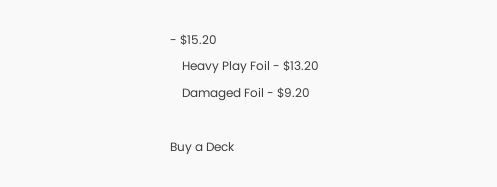- $15.20
    Heavy Play Foil - $13.20
    Damaged Foil - $9.20

Buy a Deck